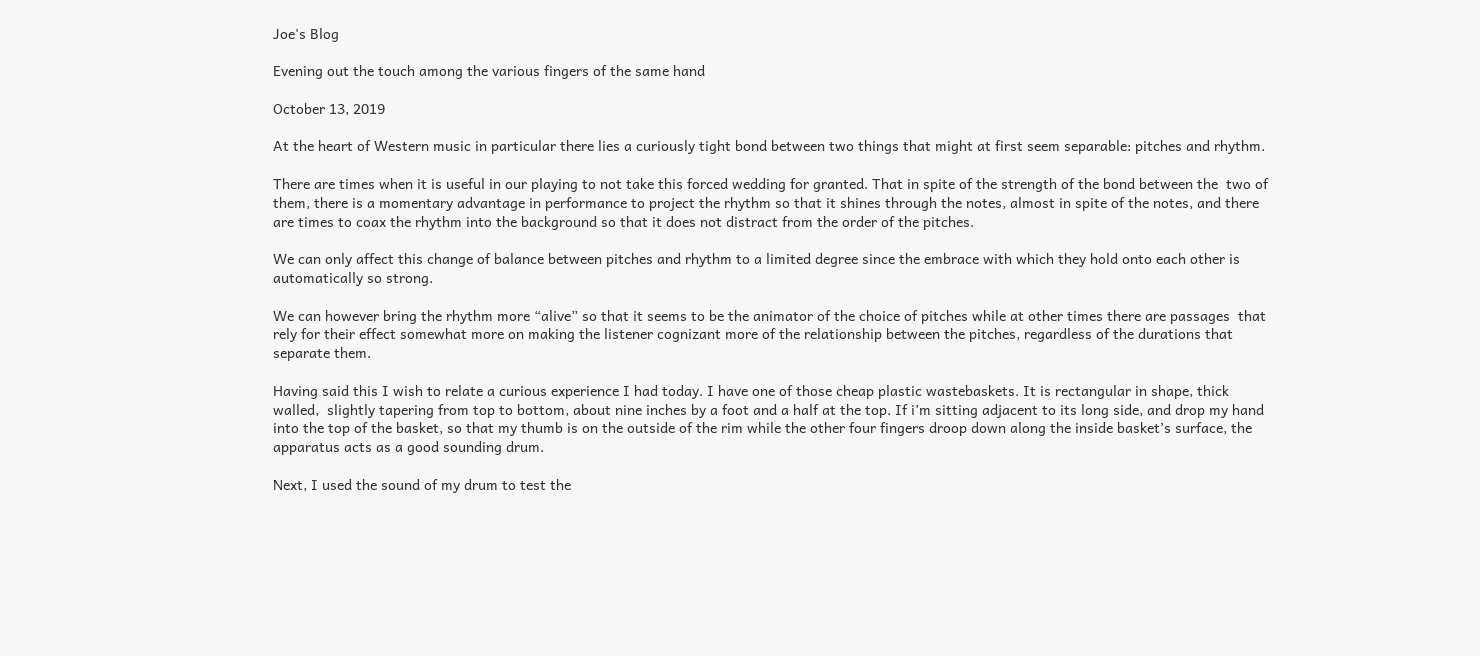Joe's Blog

Evening out the touch among the various fingers of the same hand

October 13, 2019

At the heart of Western music in particular there lies a curiously tight bond between two things that might at first seem separable: pitches and rhythm.

There are times when it is useful in our playing to not take this forced wedding for granted. That in spite of the strength of the bond between the  two of them, there is a momentary advantage in performance to project the rhythm so that it shines through the notes, almost in spite of the notes, and there are times to coax the rhythm into the background so that it does not distract from the order of the pitches.

We can only affect this change of balance between pitches and rhythm to a limited degree since the embrace with which they hold onto each other is automatically so strong.

We can however bring the rhythm more “alive” so that it seems to be the animator of the choice of pitches while at other times there are passages  that rely for their effect somewhat more on making the listener cognizant more of the relationship between the pitches, regardless of the durations that separate them.

Having said this I wish to relate a curious experience I had today. I have one of those cheap plastic wastebaskets. It is rectangular in shape, thick walled,  slightly tapering from top to bottom, about nine inches by a foot and a half at the top. If i’m sitting adjacent to its long side, and drop my hand into the top of the basket, so that my thumb is on the outside of the rim while the other four fingers droop down along the inside basket’s surface, the  apparatus acts as a good sounding drum.

Next, I used the sound of my drum to test the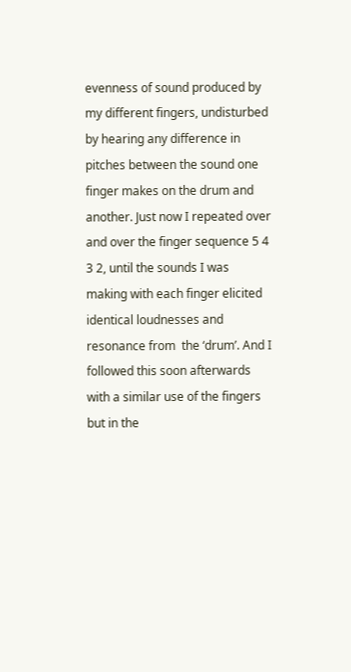evenness of sound produced by my different fingers, undisturbed by hearing any difference in pitches between the sound one finger makes on the drum and another. Just now I repeated over and over the finger sequence 5 4 3 2, until the sounds I was making with each finger elicited identical loudnesses and resonance from  the ‘drum’. And I followed this soon afterwards with a similar use of the fingers but in the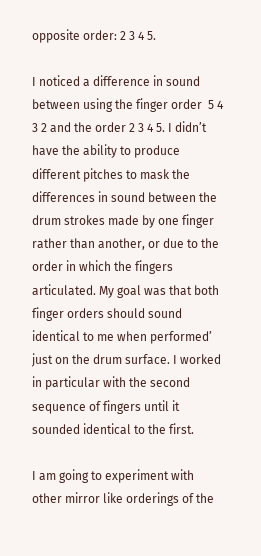opposite order: 2 3 4 5.

I noticed a difference in sound between using the finger order  5 4 3 2 and the order 2 3 4 5. I didn’t have the ability to produce different pitches to mask the differences in sound between the drum strokes made by one finger rather than another, or due to the order in which the fingers articulated. My goal was that both finger orders should sound identical to me when performed’ just on the drum surface. I worked in particular with the second sequence of fingers until it sounded identical to the first.

I am going to experiment with other mirror like orderings of the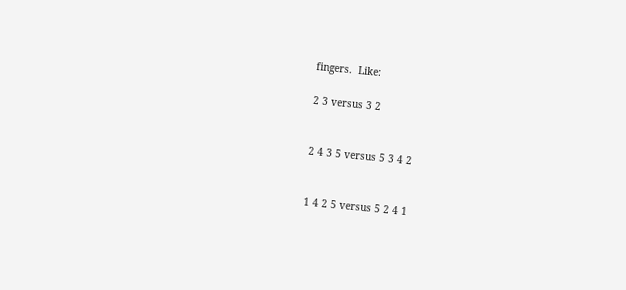fingers.  Like:

2 3 versus 3 2


2 4 3 5 versus 5 3 4 2


1 4 2 5 versus 5 2 4 1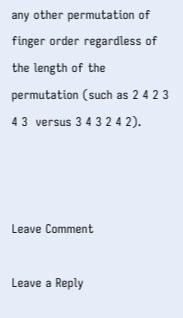any other permutation of finger order regardless of the length of the permutation (such as 2 4 2 3 4 3  versus 3 4 3 2 4 2).



Leave Comment

Leave a Reply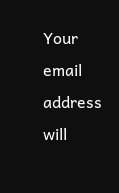Your email address will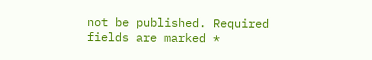not be published. Required fields are marked *